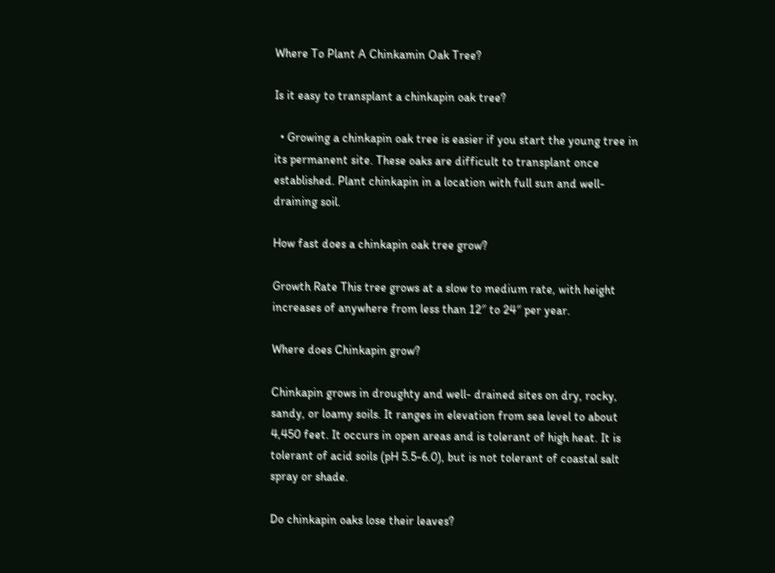Where To Plant A Chinkamin Oak Tree?

Is it easy to transplant a chinkapin oak tree?

  • Growing a chinkapin oak tree is easier if you start the young tree in its permanent site. These oaks are difficult to transplant once established. Plant chinkapin in a location with full sun and well-draining soil.

How fast does a chinkapin oak tree grow?

Growth Rate This tree grows at a slow to medium rate, with height increases of anywhere from less than 12″ to 24″ per year.

Where does Chinkapin grow?

Chinkapin grows in droughty and well- drained sites on dry, rocky, sandy, or loamy soils. It ranges in elevation from sea level to about 4,450 feet. It occurs in open areas and is tolerant of high heat. It is tolerant of acid soils (pH 5.5-6.0), but is not tolerant of coastal salt spray or shade.

Do chinkapin oaks lose their leaves?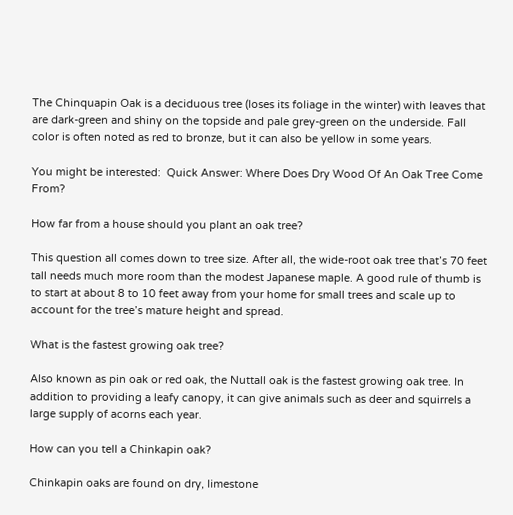The Chinquapin Oak is a deciduous tree (loses its foliage in the winter) with leaves that are dark-green and shiny on the topside and pale grey-green on the underside. Fall color is often noted as red to bronze, but it can also be yellow in some years.

You might be interested:  Quick Answer: Where Does Dry Wood Of An Oak Tree Come From?

How far from a house should you plant an oak tree?

This question all comes down to tree size. After all, the wide-root oak tree that’s 70 feet tall needs much more room than the modest Japanese maple. A good rule of thumb is to start at about 8 to 10 feet away from your home for small trees and scale up to account for the tree’s mature height and spread.

What is the fastest growing oak tree?

Also known as pin oak or red oak, the Nuttall oak is the fastest growing oak tree. In addition to providing a leafy canopy, it can give animals such as deer and squirrels a large supply of acorns each year.

How can you tell a Chinkapin oak?

Chinkapin oaks are found on dry, limestone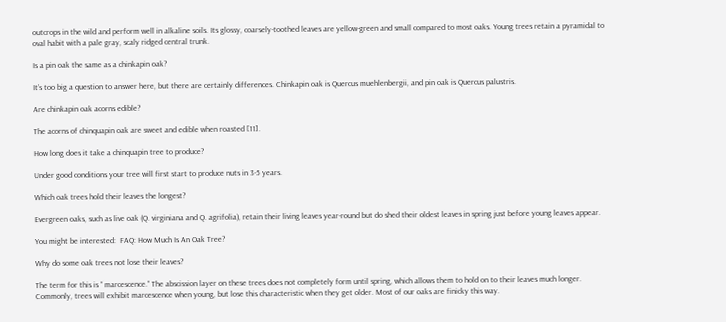outcrops in the wild and perform well in alkaline soils. Its glossy, coarsely-toothed leaves are yellow-green and small compared to most oaks. Young trees retain a pyramidal to oval habit with a pale gray, scaly ridged central trunk.

Is a pin oak the same as a chinkapin oak?

It’s too big a question to answer here, but there are certainly differences. Chinkapin oak is Quercus muehlenbergii, and pin oak is Quercus palustris.

Are chinkapin oak acorns edible?

The acorns of chinquapin oak are sweet and edible when roasted [11].

How long does it take a chinquapin tree to produce?

Under good conditions your tree will first start to produce nuts in 3-5 years.

Which oak trees hold their leaves the longest?

Evergreen oaks, such as live oak (Q. virginiana and Q. agrifolia), retain their living leaves year-round but do shed their oldest leaves in spring just before young leaves appear.

You might be interested:  FAQ: How Much Is An Oak Tree?

Why do some oak trees not lose their leaves?

The term for this is “ marcescence.” The abscission layer on these trees does not completely form until spring, which allows them to hold on to their leaves much longer. Commonly, trees will exhibit marcescence when young, but lose this characteristic when they get older. Most of our oaks are finicky this way.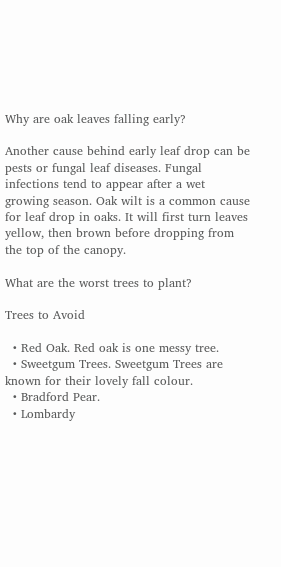Why are oak leaves falling early?

Another cause behind early leaf drop can be pests or fungal leaf diseases. Fungal infections tend to appear after a wet growing season. Oak wilt is a common cause for leaf drop in oaks. It will first turn leaves yellow, then brown before dropping from the top of the canopy.

What are the worst trees to plant?

Trees to Avoid

  • Red Oak. Red oak is one messy tree.
  • Sweetgum Trees. Sweetgum Trees are known for their lovely fall colour.
  • Bradford Pear.
  • Lombardy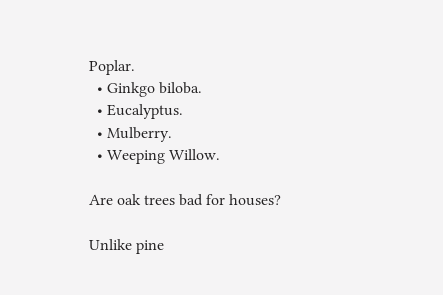Poplar.
  • Ginkgo biloba.
  • Eucalyptus.
  • Mulberry.
  • Weeping Willow.

Are oak trees bad for houses?

Unlike pine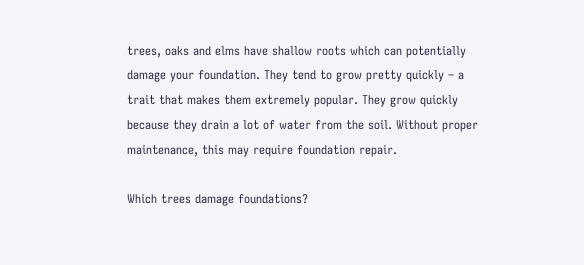trees, oaks and elms have shallow roots which can potentially damage your foundation. They tend to grow pretty quickly – a trait that makes them extremely popular. They grow quickly because they drain a lot of water from the soil. Without proper maintenance, this may require foundation repair.

Which trees damage foundations?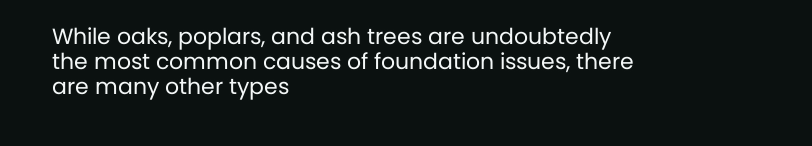While oaks, poplars, and ash trees are undoubtedly the most common causes of foundation issues, there are many other types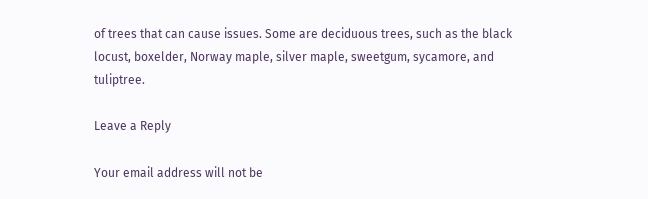of trees that can cause issues. Some are deciduous trees, such as the black locust, boxelder, Norway maple, silver maple, sweetgum, sycamore, and tuliptree.

Leave a Reply

Your email address will not be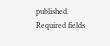published. Required fields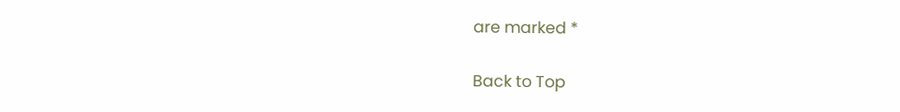are marked *

Back to Top